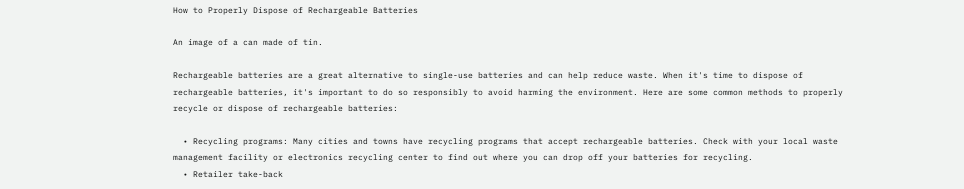How to Properly Dispose of Rechargeable Batteries

An image of a can made of tin.

Rechargeable batteries are a great alternative to single-use batteries and can help reduce waste. When it's time to dispose of rechargeable batteries, it's important to do so responsibly to avoid harming the environment. Here are some common methods to properly recycle or dispose of rechargeable batteries:

  • Recycling programs: Many cities and towns have recycling programs that accept rechargeable batteries. Check with your local waste management facility or electronics recycling center to find out where you can drop off your batteries for recycling.
  • Retailer take-back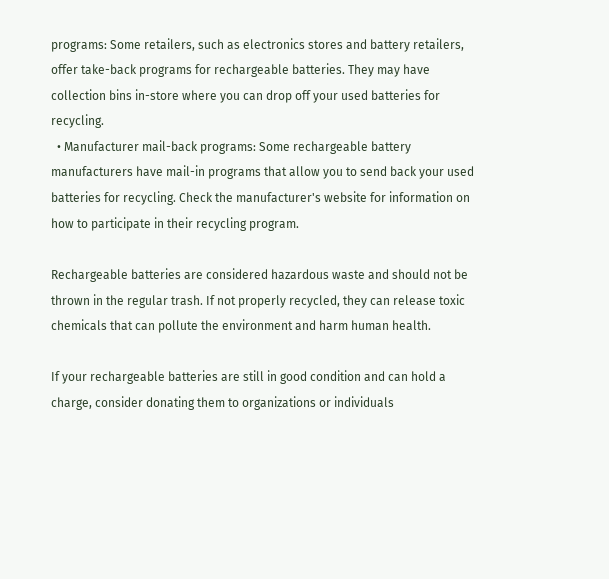programs: Some retailers, such as electronics stores and battery retailers, offer take-back programs for rechargeable batteries. They may have collection bins in-store where you can drop off your used batteries for recycling.
  • Manufacturer mail-back programs: Some rechargeable battery manufacturers have mail-in programs that allow you to send back your used batteries for recycling. Check the manufacturer's website for information on how to participate in their recycling program.

Rechargeable batteries are considered hazardous waste and should not be thrown in the regular trash. If not properly recycled, they can release toxic chemicals that can pollute the environment and harm human health.

If your rechargeable batteries are still in good condition and can hold a charge, consider donating them to organizations or individuals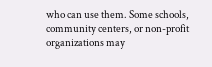who can use them. Some schools, community centers, or non-profit organizations may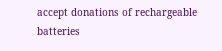accept donations of rechargeable batteries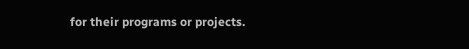for their programs or projects.